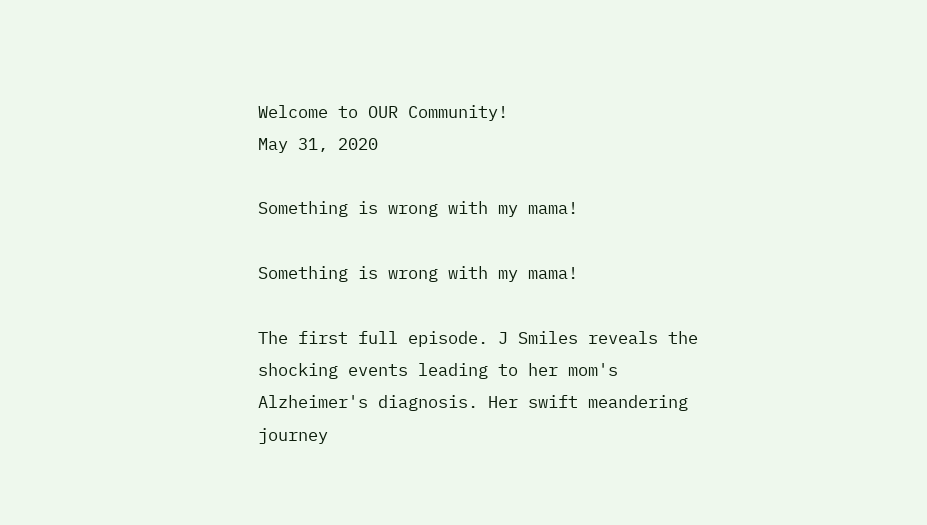Welcome to OUR Community!
May 31, 2020

Something is wrong with my mama!

Something is wrong with my mama!

The first full episode. J Smiles reveals the shocking events leading to her mom's Alzheimer's diagnosis. Her swift meandering journey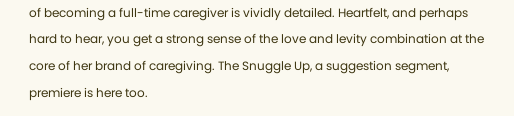of becoming a full-time caregiver is vividly detailed. Heartfelt, and perhaps hard to hear, you get a strong sense of the love and levity combination at the core of her brand of caregiving. The Snuggle Up, a suggestion segment, premiere is here too.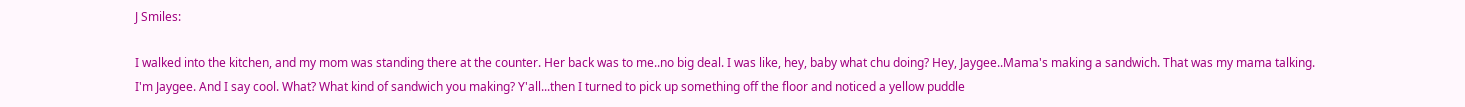J Smiles:

I walked into the kitchen, and my mom was standing there at the counter. Her back was to me..no big deal. I was like, hey, baby what chu doing? Hey, Jaygee..Mama's making a sandwich. That was my mama talking. I'm Jaygee. And I say cool. What? What kind of sandwich you making? Y'all...then I turned to pick up something off the floor and noticed a yellow puddle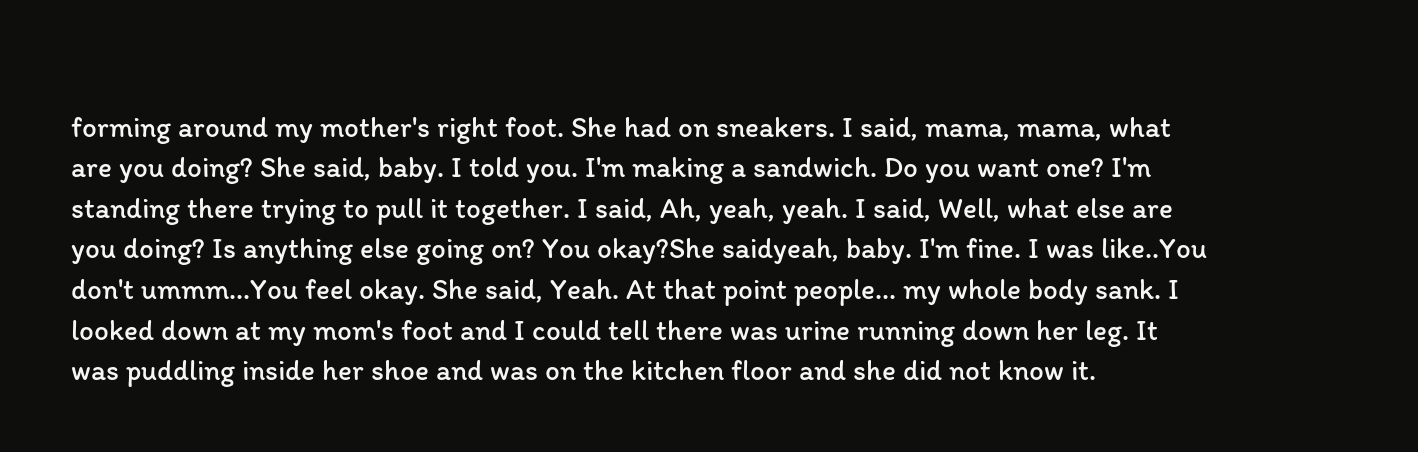forming around my mother's right foot. She had on sneakers. I said, mama, mama, what are you doing? She said, baby. I told you. I'm making a sandwich. Do you want one? I'm standing there trying to pull it together. I said, Ah, yeah, yeah. I said, Well, what else are you doing? Is anything else going on? You okay?She saidyeah, baby. I'm fine. I was like..You don't ummm...You feel okay. She said, Yeah. At that point people... my whole body sank. I looked down at my mom's foot and I could tell there was urine running down her leg. It was puddling inside her shoe and was on the kitchen floor and she did not know it.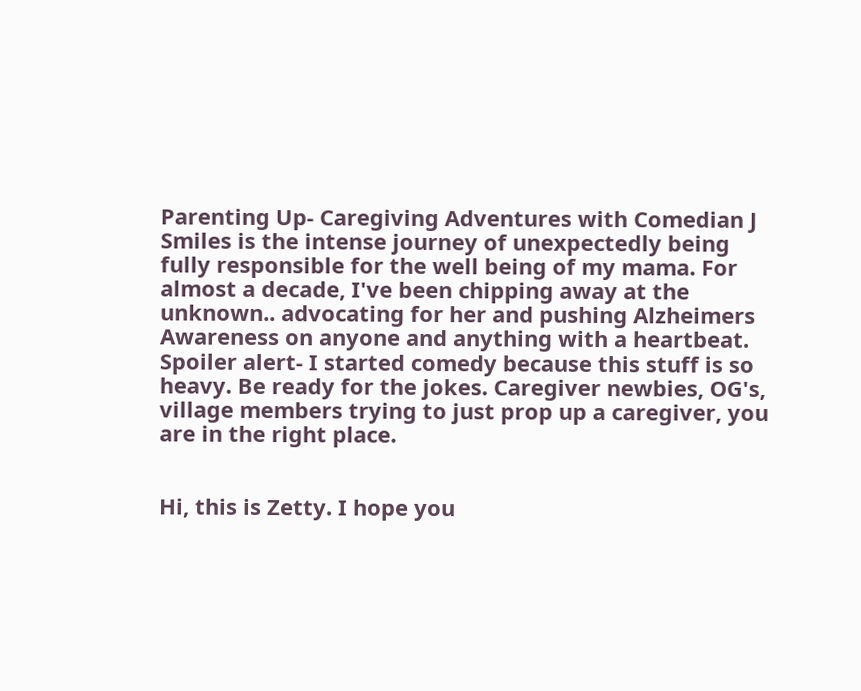Parenting Up- Caregiving Adventures with Comedian J Smiles is the intense journey of unexpectedly being fully responsible for the well being of my mama. For almost a decade, I've been chipping away at the unknown.. advocating for her and pushing Alzheimers Awareness on anyone and anything with a heartbeat. Spoiler alert- I started comedy because this stuff is so heavy. Be ready for the jokes. Caregiver newbies, OG's, village members trying to just prop up a caregiver, you are in the right place.


Hi, this is Zetty. I hope you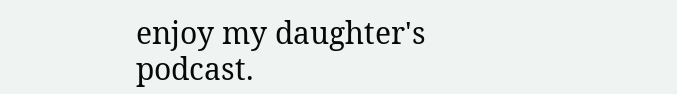enjoy my daughter's podcast.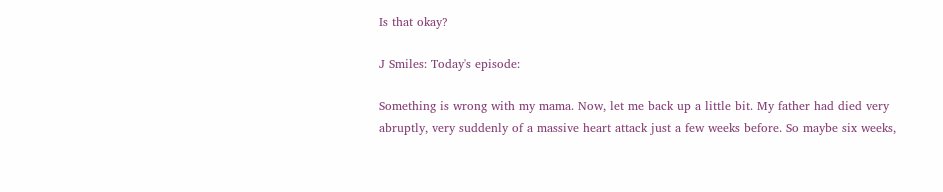Is that okay?

J Smiles: Today's episode:

Something is wrong with my mama. Now, let me back up a little bit. My father had died very abruptly, very suddenly of a massive heart attack just a few weeks before. So maybe six weeks,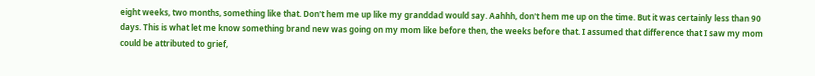eight weeks, two months, something like that. Don't hem me up like my granddad would say. Aahhh, don't hem me up on the time. But it was certainly less than 90 days. This is what let me know something brand new was going on my mom like before then, the weeks before that. I assumed that difference that I saw my mom could be attributed to grief,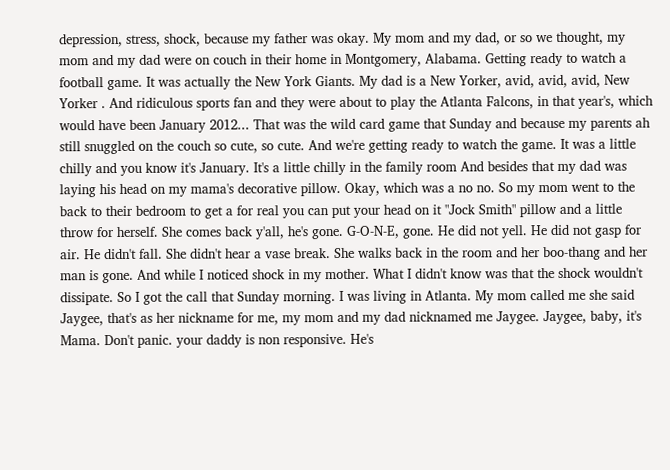depression, stress, shock, because my father was okay. My mom and my dad, or so we thought, my mom and my dad were on couch in their home in Montgomery, Alabama. Getting ready to watch a football game. It was actually the New York Giants. My dad is a New Yorker, avid, avid, avid, New Yorker . And ridiculous sports fan and they were about to play the Atlanta Falcons, in that year's, which would have been January 2012... That was the wild card game that Sunday and because my parents ah still snuggled on the couch so cute, so cute. And we're getting ready to watch the game. It was a little chilly and you know it's January. It's a little chilly in the family room And besides that my dad was laying his head on my mama's decorative pillow. Okay, which was a no no. So my mom went to the back to their bedroom to get a for real you can put your head on it "Jock Smith" pillow and a little throw for herself. She comes back y'all, he's gone. G-O-N-E, gone. He did not yell. He did not gasp for air. He didn't fall. She didn't hear a vase break. She walks back in the room and her boo-thang and her man is gone. And while I noticed shock in my mother. What I didn't know was that the shock wouldn't dissipate. So I got the call that Sunday morning. I was living in Atlanta. My mom called me she said Jaygee, that's as her nickname for me, my mom and my dad nicknamed me Jaygee. Jaygee, baby, it's Mama. Don't panic. your daddy is non responsive. He's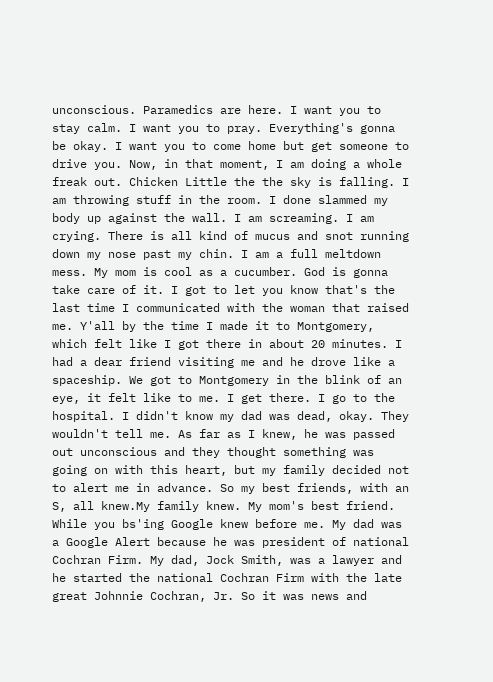unconscious. Paramedics are here. I want you to stay calm. I want you to pray. Everything's gonna be okay. I want you to come home but get someone to drive you. Now, in that moment, I am doing a whole freak out. Chicken Little the the sky is falling. I am throwing stuff in the room. I done slammed my body up against the wall. I am screaming. I am crying. There is all kind of mucus and snot running down my nose past my chin. I am a full meltdown mess. My mom is cool as a cucumber. God is gonna take care of it. I got to let you know that's the last time I communicated with the woman that raised me. Y'all by the time I made it to Montgomery, which felt like I got there in about 20 minutes. I had a dear friend visiting me and he drove like a spaceship. We got to Montgomery in the blink of an eye, it felt like to me. I get there. I go to the hospital. I didn't know my dad was dead, okay. They wouldn't tell me. As far as I knew, he was passed out unconscious and they thought something was going on with this heart, but my family decided not to alert me in advance. So my best friends, with an S, all knew.My family knew. My mom's best friend. While you bs'ing Google knew before me. My dad was a Google Alert because he was president of national Cochran Firm. My dad, Jock Smith, was a lawyer and he started the national Cochran Firm with the late great Johnnie Cochran, Jr. So it was news and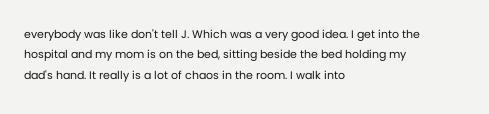everybody was like don't tell J. Which was a very good idea. I get into the hospital and my mom is on the bed, sitting beside the bed holding my dad's hand. It really is a lot of chaos in the room. I walk into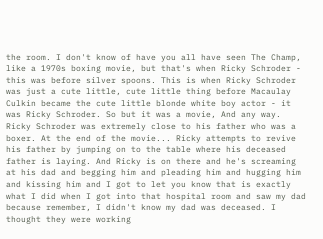the room. I don't know of have you all have seen The Champ, like a 1970s boxing movie, but that's when Ricky Schroder - this was before silver spoons. This is when Ricky Schroder was just a cute little, cute little thing before Macaulay Culkin became the cute little blonde white boy actor - it was Ricky Schroder. So but it was a movie, And any way. Ricky Schroder was extremely close to his father who was a boxer. At the end of the movie... Ricky attempts to revive his father by jumping on to the table where his deceased father is laying. And Ricky is on there and he's screaming at his dad and begging him and pleading him and hugging him and kissing him and I got to let you know that is exactly what I did when I got into that hospital room and saw my dad because remember, I didn't know my dad was deceased. I thought they were working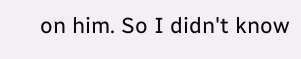on him. So I didn't know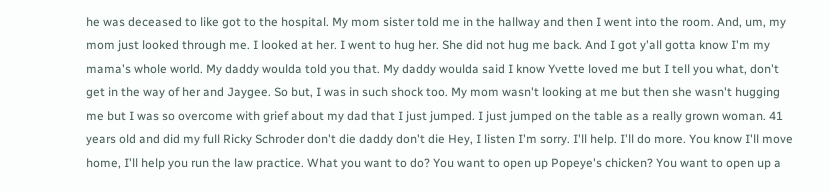he was deceased to like got to the hospital. My mom sister told me in the hallway and then I went into the room. And, um, my mom just looked through me. I looked at her. I went to hug her. She did not hug me back. And I got y'all gotta know I'm my mama's whole world. My daddy woulda told you that. My daddy woulda said I know Yvette loved me but I tell you what, don't get in the way of her and Jaygee. So but, I was in such shock too. My mom wasn't looking at me but then she wasn't hugging me but I was so overcome with grief about my dad that I just jumped. I just jumped on the table as a really grown woman. 41 years old and did my full Ricky Schroder don't die daddy don't die Hey, I listen I'm sorry. I'll help. I'll do more. You know I'll move home, I'll help you run the law practice. What you want to do? You want to open up Popeye's chicken? You want to open up a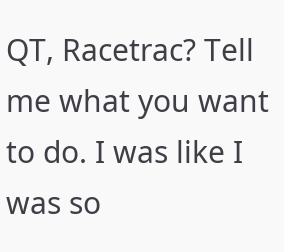QT, Racetrac? Tell me what you want to do. I was like I was so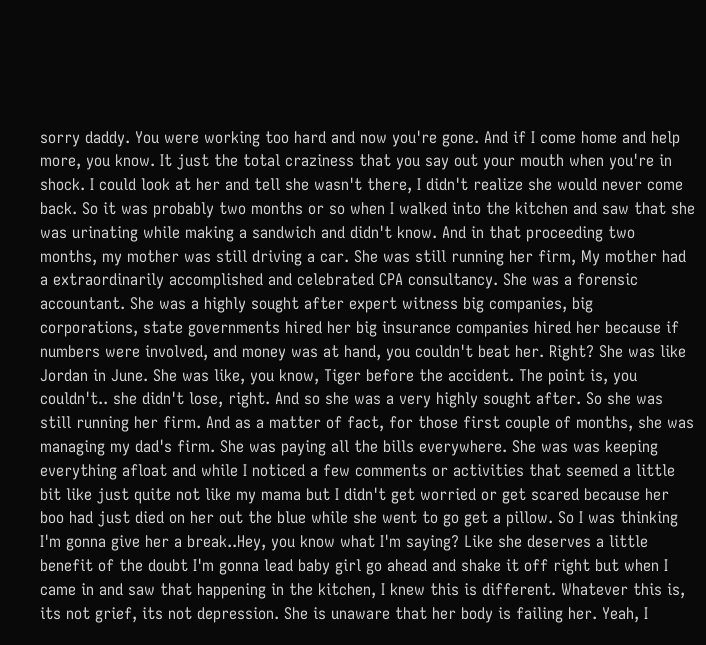sorry daddy. You were working too hard and now you're gone. And if I come home and help more, you know. It just the total craziness that you say out your mouth when you're in shock. I could look at her and tell she wasn't there, I didn't realize she would never come back. So it was probably two months or so when I walked into the kitchen and saw that she was urinating while making a sandwich and didn't know. And in that proceeding two months, my mother was still driving a car. She was still running her firm, My mother had a extraordinarily accomplished and celebrated CPA consultancy. She was a forensic accountant. She was a highly sought after expert witness big companies, big corporations, state governments hired her big insurance companies hired her because if numbers were involved, and money was at hand, you couldn't beat her. Right? She was like Jordan in June. She was like, you know, Tiger before the accident. The point is, you couldn't.. she didn't lose, right. And so she was a very highly sought after. So she was still running her firm. And as a matter of fact, for those first couple of months, she was managing my dad's firm. She was paying all the bills everywhere. She was was keeping everything afloat and while I noticed a few comments or activities that seemed a little bit like just quite not like my mama but I didn't get worried or get scared because her boo had just died on her out the blue while she went to go get a pillow. So I was thinking I'm gonna give her a break..Hey, you know what I'm saying? Like she deserves a little benefit of the doubt I'm gonna lead baby girl go ahead and shake it off right but when I came in and saw that happening in the kitchen, I knew this is different. Whatever this is, its not grief, its not depression. She is unaware that her body is failing her. Yeah, I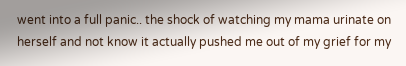went into a full panic.. the shock of watching my mama urinate on herself and not know it actually pushed me out of my grief for my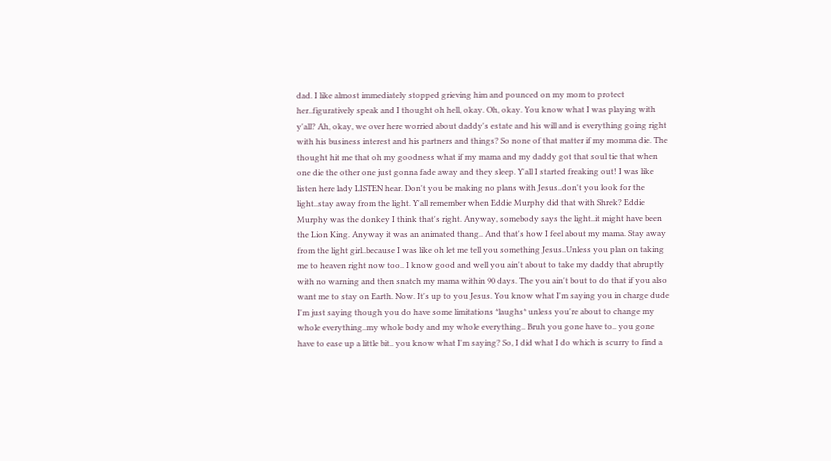dad. I like almost immediately stopped grieving him and pounced on my mom to protect her..figuratively speak and I thought oh hell, okay. Oh, okay. You know what I was playing with y'all? Ah, okay, we over here worried about daddy's estate and his will and is everything going right with his business interest and his partners and things? So none of that matter if my momma die. The thought hit me that oh my goodness what if my mama and my daddy got that soul tie that when one die the other one just gonna fade away and they sleep. Y'all I started freaking out! I was like listen here lady LISTEN hear. Don't you be making no plans with Jesus..don't you look for the light..stay away from the light. Y'all remember when Eddie Murphy did that with Shrek? Eddie Murphy was the donkey I think that's right. Anyway, somebody says the light..it might have been the Lion King. Anyway it was an animated thang.. And that's how I feel about my mama. Stay away from the light girl..because I was like oh let me tell you something Jesus..Unless you plan on taking me to heaven right now too.. I know good and well you ain't about to take my daddy that abruptly with no warning and then snatch my mama within 90 days. The you ain't bout to do that if you also want me to stay on Earth. Now. It's up to you Jesus. You know what I'm saying you in charge dude I'm just saying though you do have some limitations *laughs* unless you're about to change my whole everything..my whole body and my whole everything.. Bruh you gone have to.. you gone have to ease up a little bit.. you know what I'm saying? So, I did what I do which is scurry to find a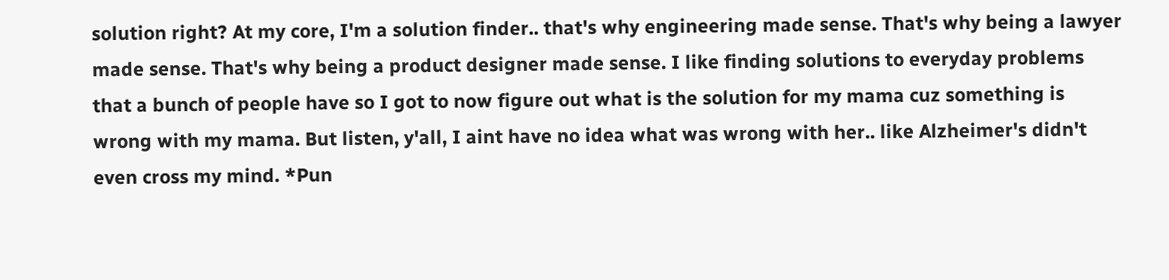solution right? At my core, I'm a solution finder.. that's why engineering made sense. That's why being a lawyer made sense. That's why being a product designer made sense. I like finding solutions to everyday problems that a bunch of people have so I got to now figure out what is the solution for my mama cuz something is wrong with my mama. But listen, y'all, I aint have no idea what was wrong with her.. like Alzheimer's didn't even cross my mind. *Pun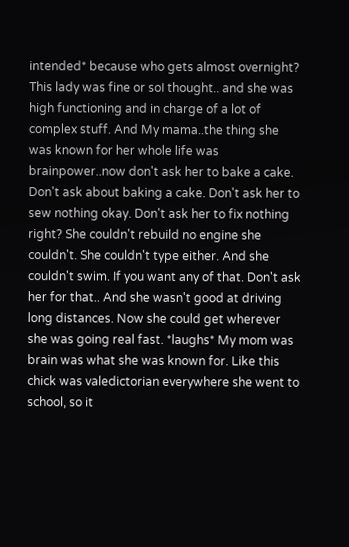intended* because who gets almost overnight? This lady was fine or soI thought.. and she was high functioning and in charge of a lot of complex stuff. And My mama..the thing she was known for her whole life was brainpower..now don't ask her to bake a cake. Don't ask about baking a cake. Don't ask her to sew nothing okay. Don't ask her to fix nothing right? She couldn't rebuild no engine she couldn't. She couldn't type either. And she couldn't swim. If you want any of that. Don't ask her for that.. And she wasn't good at driving long distances. Now she could get wherever she was going real fast. *laughs* My mom was brain was what she was known for. Like this chick was valedictorian everywhere she went to school, so it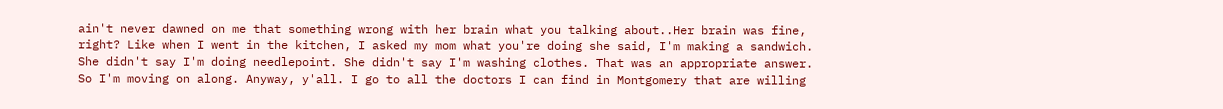ain't never dawned on me that something wrong with her brain what you talking about..Her brain was fine, right? Like when I went in the kitchen, I asked my mom what you're doing she said, I'm making a sandwich. She didn't say I'm doing needlepoint. She didn't say I'm washing clothes. That was an appropriate answer. So I'm moving on along. Anyway, y'all. I go to all the doctors I can find in Montgomery that are willing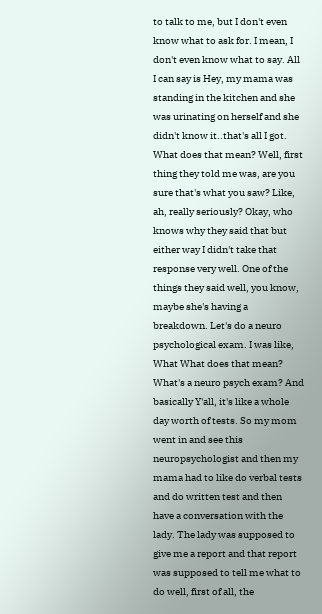to talk to me, but I don't even know what to ask for. I mean, I don't even know what to say. All I can say is Hey, my mama was standing in the kitchen and she was urinating on herself and she didn't know it..that's all I got. What does that mean? Well, first thing they told me was, are you sure that's what you saw? Like, ah, really seriously? Okay, who knows why they said that but either way I didn't take that response very well. One of the things they said well, you know, maybe she's having a breakdown. Let's do a neuro psychological exam. I was like, What What does that mean? What's a neuro psych exam? And basically Y'all, it's like a whole day worth of tests. So my mom went in and see this neuropsychologist and then my mama had to like do verbal tests and do written test and then have a conversation with the lady. The lady was supposed to give me a report and that report was supposed to tell me what to do well, first of all, the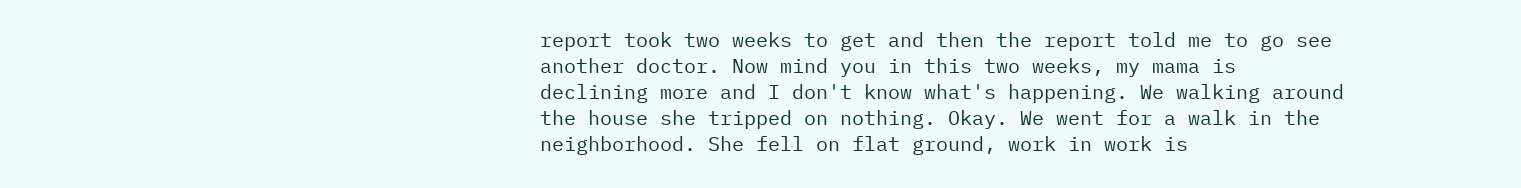report took two weeks to get and then the report told me to go see another doctor. Now mind you in this two weeks, my mama is declining more and I don't know what's happening. We walking around the house she tripped on nothing. Okay. We went for a walk in the neighborhood. She fell on flat ground, work in work is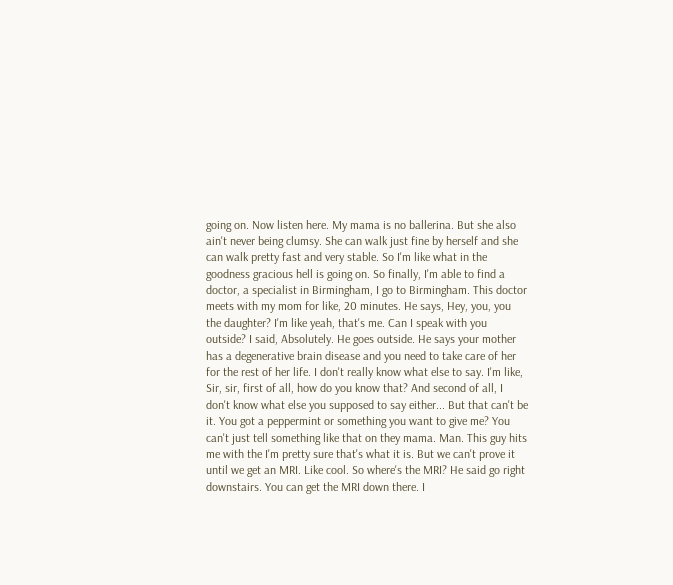going on. Now listen here. My mama is no ballerina. But she also ain't never being clumsy. She can walk just fine by herself and she can walk pretty fast and very stable. So I'm like what in the goodness gracious hell is going on. So finally, I'm able to find a doctor, a specialist in Birmingham, I go to Birmingham. This doctor meets with my mom for like, 20 minutes. He says, Hey, you, you the daughter? I'm like yeah, that's me. Can I speak with you outside? I said, Absolutely. He goes outside. He says your mother has a degenerative brain disease and you need to take care of her for the rest of her life. I don't really know what else to say. I'm like, Sir, sir, first of all, how do you know that? And second of all, I don't know what else you supposed to say either... But that can't be it. You got a peppermint or something you want to give me? You can't just tell something like that on they mama. Man. This guy hits me with the I'm pretty sure that's what it is. But we can't prove it until we get an MRI. Like cool. So where's the MRI? He said go right downstairs. You can get the MRI down there. I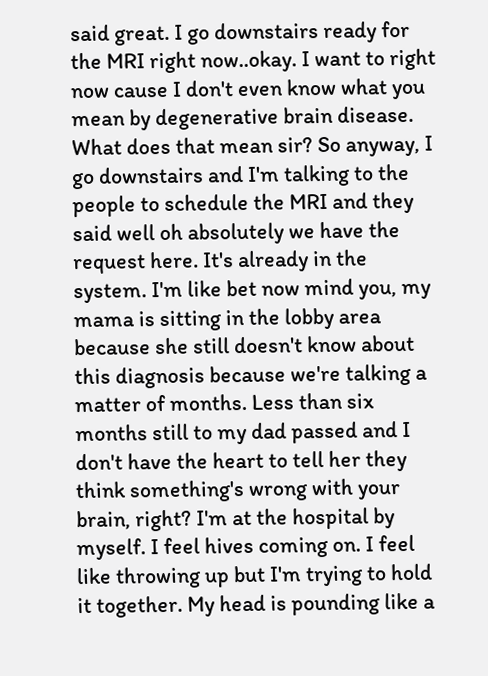said great. I go downstairs ready for the MRI right now..okay. I want to right now cause I don't even know what you mean by degenerative brain disease. What does that mean sir? So anyway, I go downstairs and I'm talking to the people to schedule the MRI and they said well oh absolutely we have the request here. It's already in the system. I'm like bet now mind you, my mama is sitting in the lobby area because she still doesn't know about this diagnosis because we're talking a matter of months. Less than six months still to my dad passed and I don't have the heart to tell her they think something's wrong with your brain, right? I'm at the hospital by myself. I feel hives coming on. I feel like throwing up but I'm trying to hold it together. My head is pounding like a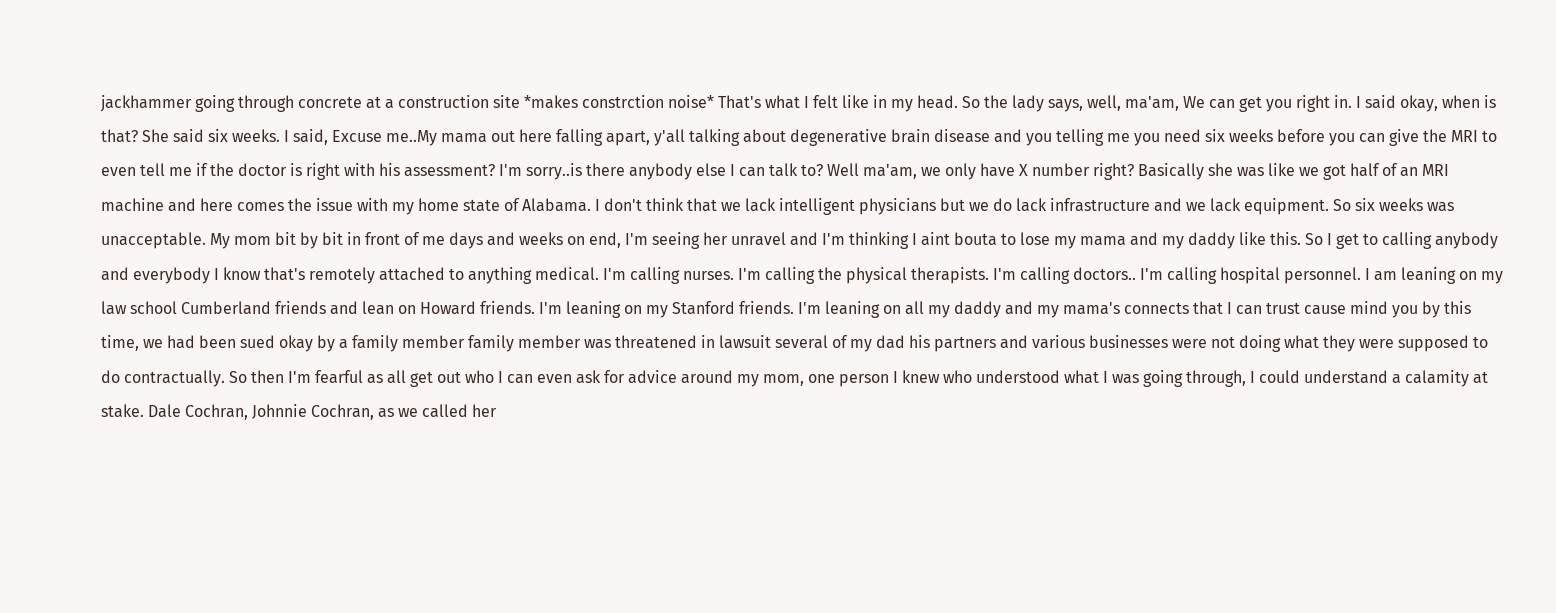jackhammer going through concrete at a construction site *makes constrction noise* That's what I felt like in my head. So the lady says, well, ma'am, We can get you right in. I said okay, when is that? She said six weeks. I said, Excuse me..My mama out here falling apart, y'all talking about degenerative brain disease and you telling me you need six weeks before you can give the MRI to even tell me if the doctor is right with his assessment? I'm sorry..is there anybody else I can talk to? Well ma'am, we only have X number right? Basically she was like we got half of an MRI machine and here comes the issue with my home state of Alabama. I don't think that we lack intelligent physicians but we do lack infrastructure and we lack equipment. So six weeks was unacceptable. My mom bit by bit in front of me days and weeks on end, I'm seeing her unravel and I'm thinking I aint bouta to lose my mama and my daddy like this. So I get to calling anybody and everybody I know that's remotely attached to anything medical. I'm calling nurses. I'm calling the physical therapists. I'm calling doctors.. I'm calling hospital personnel. I am leaning on my law school Cumberland friends and lean on Howard friends. I'm leaning on my Stanford friends. I'm leaning on all my daddy and my mama's connects that I can trust cause mind you by this time, we had been sued okay by a family member family member was threatened in lawsuit several of my dad his partners and various businesses were not doing what they were supposed to do contractually. So then I'm fearful as all get out who I can even ask for advice around my mom, one person I knew who understood what I was going through, I could understand a calamity at stake. Dale Cochran, Johnnie Cochran, as we called her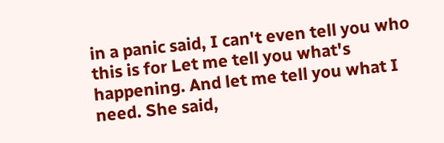in a panic said, I can't even tell you who this is for Let me tell you what's happening. And let me tell you what I need. She said,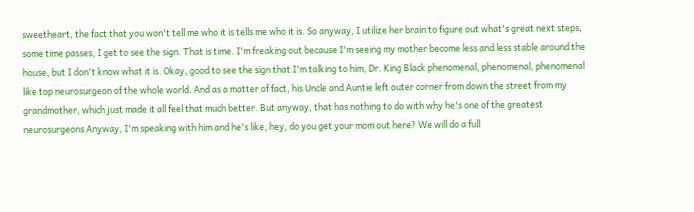sweetheart, the fact that you won't tell me who it is tells me who it is. So anyway, I utilize her brain to figure out what's great next steps, some time passes, I get to see the sign. That is time. I'm freaking out because I'm seeing my mother become less and less stable around the house, but I don't know what it is. Okay, good to see the sign that I'm talking to him, Dr. King Black phenomenal, phenomenal, phenomenal like top neurosurgeon of the whole world. And as a matter of fact, his Uncle and Auntie left outer corner from down the street from my grandmother, which just made it all feel that much better. But anyway, that has nothing to do with why he's one of the greatest neurosurgeons Anyway, I'm speaking with him and he's like, hey, do you get your mom out here? We will do a full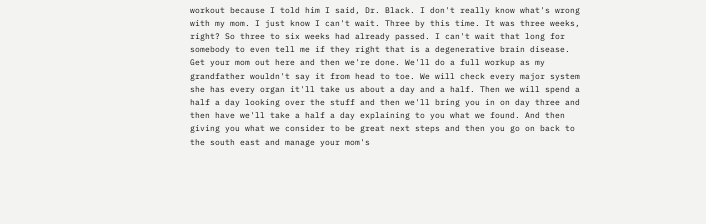workout because I told him I said, Dr. Black. I don't really know what's wrong with my mom. I just know I can't wait. Three by this time. It was three weeks, right? So three to six weeks had already passed. I can't wait that long for somebody to even tell me if they right that is a degenerative brain disease. Get your mom out here and then we're done. We'll do a full workup as my grandfather wouldn't say it from head to toe. We will check every major system she has every organ it'll take us about a day and a half. Then we will spend a half a day looking over the stuff and then we'll bring you in on day three and then have we'll take a half a day explaining to you what we found. And then giving you what we consider to be great next steps and then you go on back to the south east and manage your mom's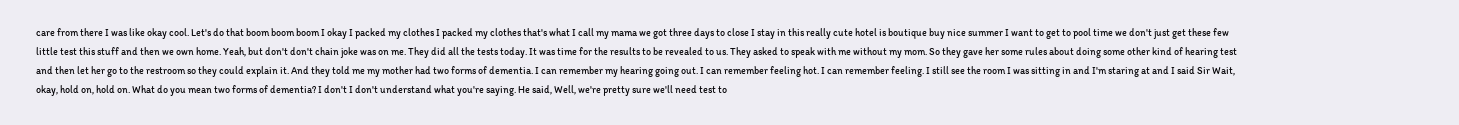care from there I was like okay cool. Let's do that boom boom boom I okay I packed my clothes I packed my clothes that's what I call my mama we got three days to close I stay in this really cute hotel is boutique buy nice summer I want to get to pool time we don't just get these few little test this stuff and then we own home. Yeah, but don't don't chain joke was on me. They did all the tests today. It was time for the results to be revealed to us. They asked to speak with me without my mom. So they gave her some rules about doing some other kind of hearing test and then let her go to the restroom so they could explain it. And they told me my mother had two forms of dementia. I can remember my hearing going out. I can remember feeling hot. I can remember feeling. I still see the room I was sitting in and I'm staring at and I said Sir Wait, okay, hold on, hold on. What do you mean two forms of dementia? I don't I don't understand what you're saying. He said, Well, we're pretty sure we'll need test to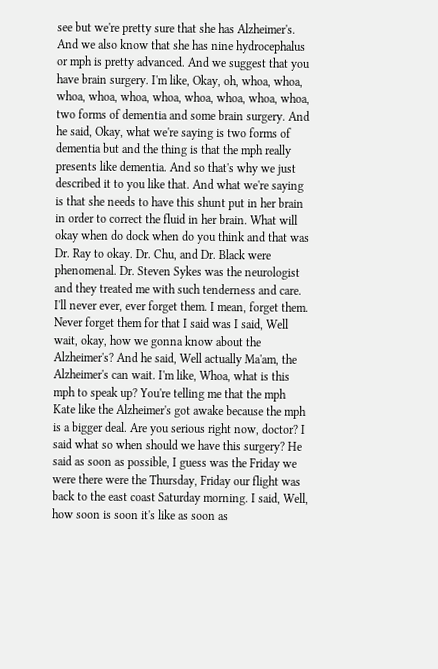see but we're pretty sure that she has Alzheimer's. And we also know that she has nine hydrocephalus or mph is pretty advanced. And we suggest that you have brain surgery. I'm like, Okay, oh, whoa, whoa, whoa, whoa, whoa, whoa, whoa, whoa, whoa, whoa, two forms of dementia and some brain surgery. And he said, Okay, what we're saying is two forms of dementia but and the thing is that the mph really presents like dementia. And so that's why we just described it to you like that. And what we're saying is that she needs to have this shunt put in her brain in order to correct the fluid in her brain. What will okay when do dock when do you think and that was Dr. Ray to okay. Dr. Chu, and Dr. Black were phenomenal. Dr. Steven Sykes was the neurologist and they treated me with such tenderness and care. I'll never ever, ever forget them. I mean, forget them. Never forget them for that I said was I said, Well wait, okay, how we gonna know about the Alzheimer's? And he said, Well actually Ma'am, the Alzheimer's can wait. I'm like, Whoa, what is this mph to speak up? You're telling me that the mph Kate like the Alzheimer's got awake because the mph is a bigger deal. Are you serious right now, doctor? I said what so when should we have this surgery? He said as soon as possible, I guess was the Friday we were there were the Thursday, Friday our flight was back to the east coast Saturday morning. I said, Well, how soon is soon it's like as soon as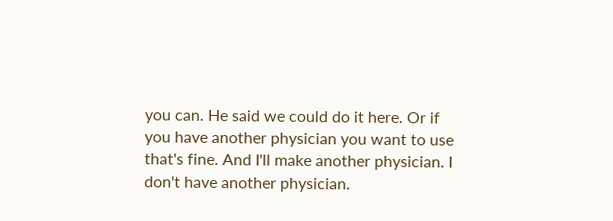you can. He said we could do it here. Or if you have another physician you want to use that's fine. And I'll make another physician. I don't have another physician.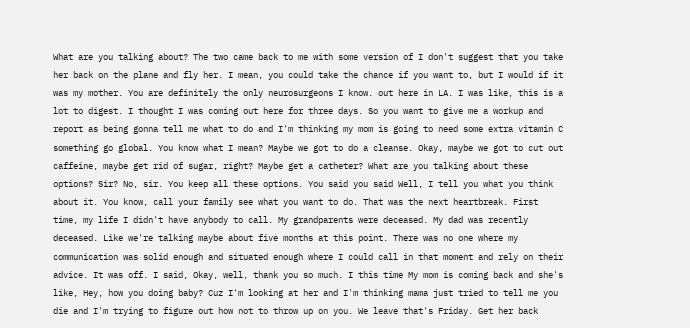What are you talking about? The two came back to me with some version of I don't suggest that you take her back on the plane and fly her. I mean, you could take the chance if you want to, but I would if it was my mother. You are definitely the only neurosurgeons I know. out here in LA. I was like, this is a lot to digest. I thought I was coming out here for three days. So you want to give me a workup and report as being gonna tell me what to do and I'm thinking my mom is going to need some extra vitamin C something go global. You know what I mean? Maybe we got to do a cleanse. Okay, maybe we got to cut out caffeine, maybe get rid of sugar, right? Maybe get a catheter? What are you talking about these options? Sir? No, sir. You keep all these options. You said you said Well, I tell you what you think about it. You know, call your family see what you want to do. That was the next heartbreak. First time, my life I didn't have anybody to call. My grandparents were deceased. My dad was recently deceased. Like we're talking maybe about five months at this point. There was no one where my communication was solid enough and situated enough where I could call in that moment and rely on their advice. It was off. I said, Okay, well, thank you so much. I this time My mom is coming back and she's like, Hey, how you doing baby? Cuz I'm looking at her and I'm thinking mama just tried to tell me you die and I'm trying to figure out how not to throw up on you. We leave that's Friday. Get her back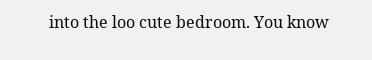into the loo cute bedroom. You know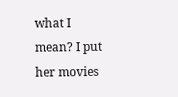what I mean? I put her movies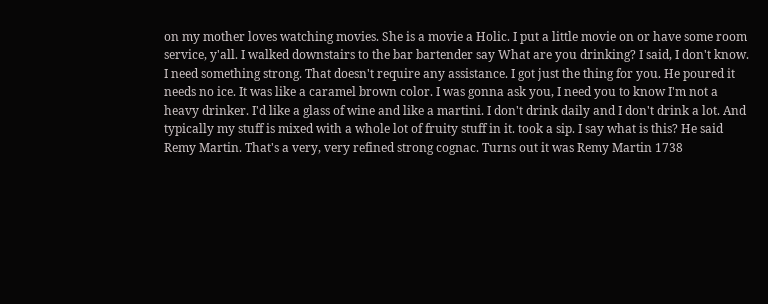on my mother loves watching movies. She is a movie a Holic. I put a little movie on or have some room service, y'all. I walked downstairs to the bar bartender say What are you drinking? I said, I don't know. I need something strong. That doesn't require any assistance. I got just the thing for you. He poured it needs no ice. It was like a caramel brown color. I was gonna ask you, I need you to know I'm not a heavy drinker. I'd like a glass of wine and like a martini. I don't drink daily and I don't drink a lot. And typically my stuff is mixed with a whole lot of fruity stuff in it. took a sip. I say what is this? He said Remy Martin. That's a very, very refined strong cognac. Turns out it was Remy Martin 1738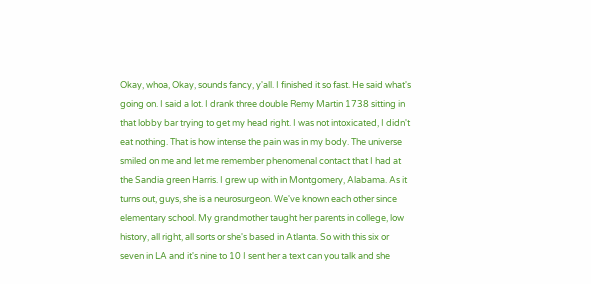Okay, whoa, Okay, sounds fancy, y'all. I finished it so fast. He said what's going on. I said a lot. I drank three double Remy Martin 1738 sitting in that lobby bar trying to get my head right. I was not intoxicated, I didn't eat nothing. That is how intense the pain was in my body. The universe smiled on me and let me remember phenomenal contact that I had at the Sandia green Harris. I grew up with in Montgomery, Alabama. As it turns out, guys, she is a neurosurgeon. We've known each other since elementary school. My grandmother taught her parents in college, low history, all right, all sorts or she's based in Atlanta. So with this six or seven in LA and it's nine to 10 I sent her a text can you talk and she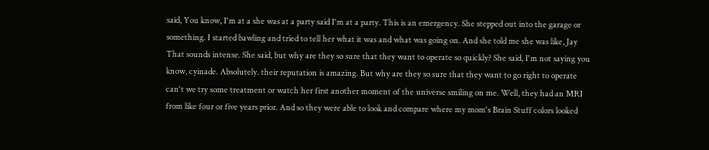said, You know, I'm at a she was at a party said I'm at a party. This is an emergency. She stepped out into the garage or something. I started bawling and tried to tell her what it was and what was going on. And she told me she was like, Jay That sounds intense. She said, but why are they so sure that they want to operate so quickly? She said, I'm not saying you know, cyinade. Absolutely. their reputation is amazing. But why are they so sure that they want to go right to operate can't we try some treatment or watch her first another moment of the universe smiling on me. Well, they had an MRI from like four or five years prior. And so they were able to look and compare where my mom's Brain Stuff colors looked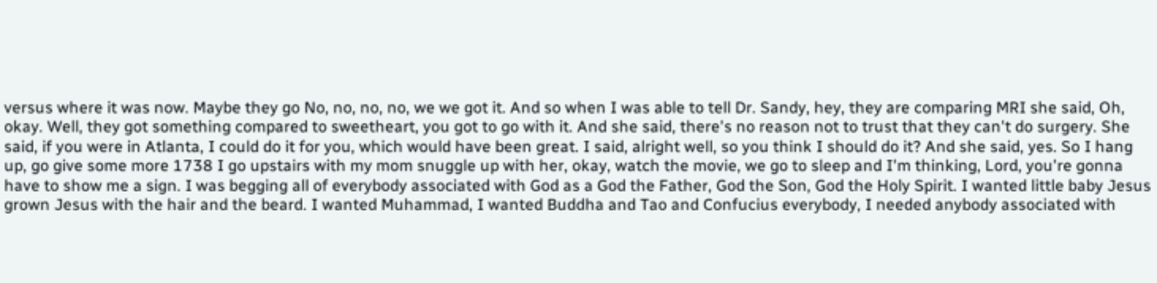versus where it was now. Maybe they go No, no, no, no, we we got it. And so when I was able to tell Dr. Sandy, hey, they are comparing MRI she said, Oh, okay. Well, they got something compared to sweetheart, you got to go with it. And she said, there's no reason not to trust that they can't do surgery. She said, if you were in Atlanta, I could do it for you, which would have been great. I said, alright well, so you think I should do it? And she said, yes. So I hang up, go give some more 1738 I go upstairs with my mom snuggle up with her, okay, watch the movie, we go to sleep and I'm thinking, Lord, you're gonna have to show me a sign. I was begging all of everybody associated with God as a God the Father, God the Son, God the Holy Spirit. I wanted little baby Jesus grown Jesus with the hair and the beard. I wanted Muhammad, I wanted Buddha and Tao and Confucius everybody, I needed anybody associated with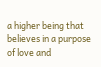a higher being that believes in a purpose of love and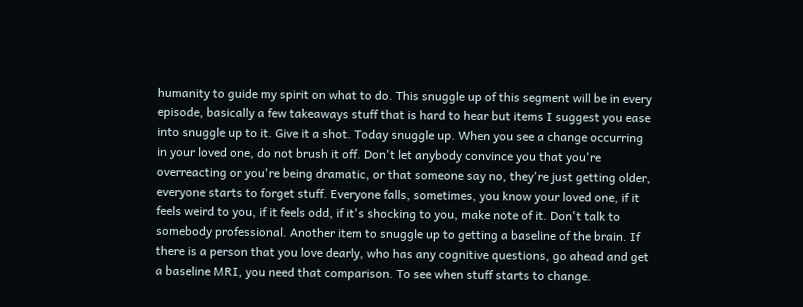humanity to guide my spirit on what to do. This snuggle up of this segment will be in every episode, basically a few takeaways stuff that is hard to hear but items I suggest you ease into snuggle up to it. Give it a shot. Today snuggle up. When you see a change occurring in your loved one, do not brush it off. Don't let anybody convince you that you're overreacting or you're being dramatic, or that someone say no, they're just getting older, everyone starts to forget stuff. Everyone falls, sometimes, you know your loved one, if it feels weird to you, if it feels odd, if it's shocking to you, make note of it. Don't talk to somebody professional. Another item to snuggle up to getting a baseline of the brain. If there is a person that you love dearly, who has any cognitive questions, go ahead and get a baseline MRI, you need that comparison. To see when stuff starts to change.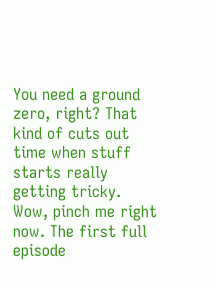You need a ground zero, right? That kind of cuts out time when stuff starts really getting tricky. Wow, pinch me right now. The first full episode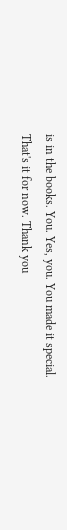is in the books. You. Yes, you. You made it special. That's it for now. Thank you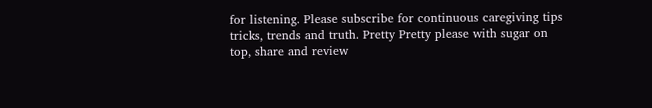for listening. Please subscribe for continuous caregiving tips tricks, trends and truth. Pretty Pretty please with sugar on top, share and review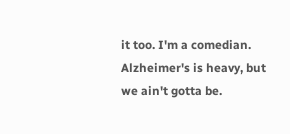it too. I'm a comedian. Alzheimer's is heavy, but we ain't gotta be.